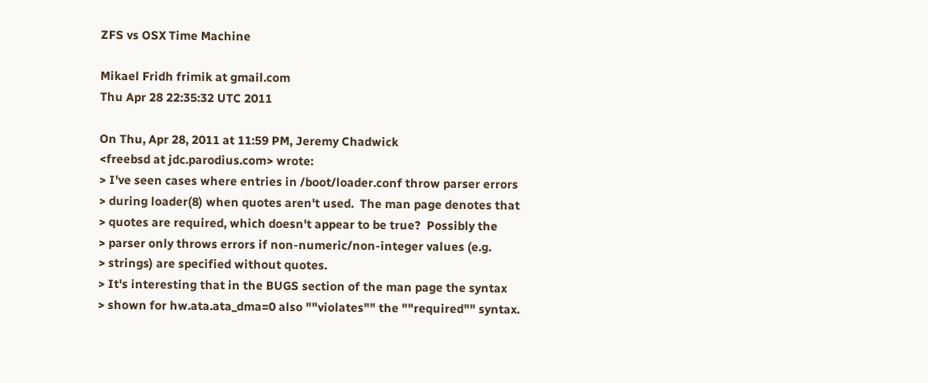ZFS vs OSX Time Machine

Mikael Fridh frimik at gmail.com
Thu Apr 28 22:35:32 UTC 2011

On Thu, Apr 28, 2011 at 11:59 PM, Jeremy Chadwick
<freebsd at jdc.parodius.com> wrote:
> I've seen cases where entries in /boot/loader.conf throw parser errors
> during loader(8) when quotes aren't used.  The man page denotes that
> quotes are required, which doesn't appear to be true?  Possibly the
> parser only throws errors if non-numeric/non-integer values (e.g.
> strings) are specified without quotes.
> It's interesting that in the BUGS section of the man page the syntax
> shown for hw.ata.ata_dma=0 also ""violates"" the ""required"" syntax.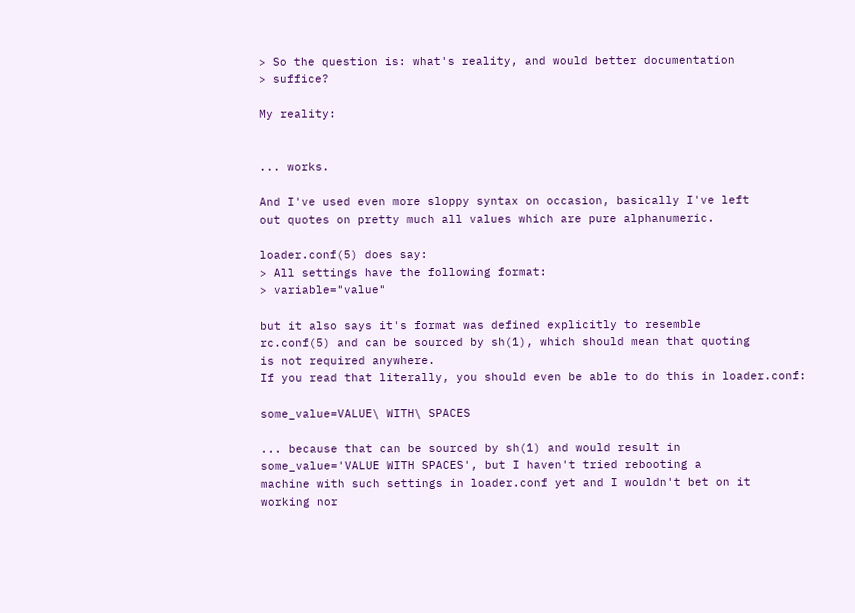> So the question is: what's reality, and would better documentation
> suffice?

My reality:


... works.

And I've used even more sloppy syntax on occasion, basically I've left
out quotes on pretty much all values which are pure alphanumeric.

loader.conf(5) does say:
> All settings have the following format:
> variable="value"

but it also says it's format was defined explicitly to resemble
rc.conf(5) and can be sourced by sh(1), which should mean that quoting
is not required anywhere.
If you read that literally, you should even be able to do this in loader.conf:

some_value=VALUE\ WITH\ SPACES

... because that can be sourced by sh(1) and would result in
some_value='VALUE WITH SPACES', but I haven't tried rebooting a
machine with such settings in loader.conf yet and I wouldn't bet on it
working nor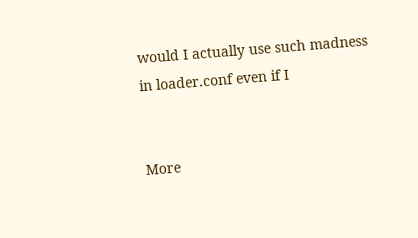would I actually use such madness in loader.conf even if I


More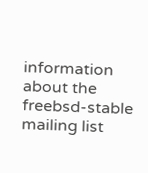information about the freebsd-stable mailing list